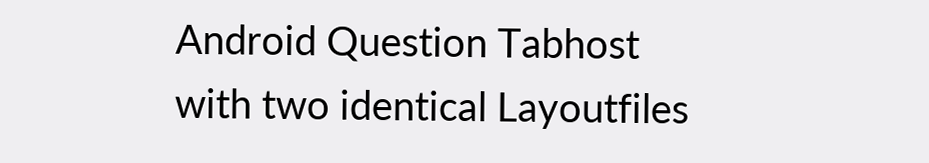Android Question Tabhost with two identical Layoutfiles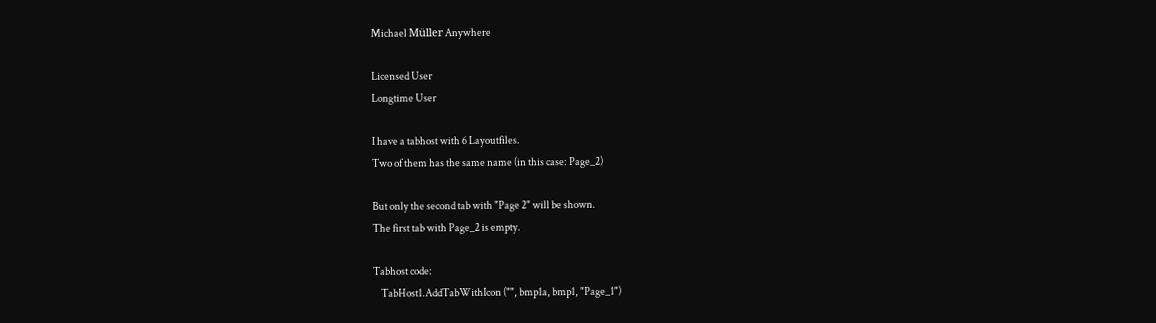Michael Müller Anywhere

Licensed User
Longtime User

I have a tabhost with 6 Layoutfiles.
Two of them has the same name (in this case: Page_2)

But only the second tab with "Page 2" will be shown.
The first tab with Page_2 is empty.

Tabhost code:
    TabHost1.AddTabWithIcon ("", bmp1a, bmp1, "Page_1")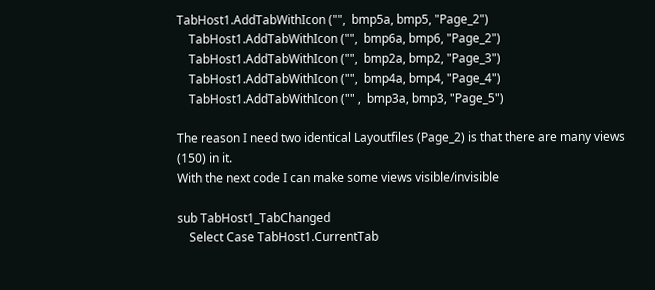TabHost1.AddTabWithIcon ("",  bmp5a, bmp5, "Page_2")
    TabHost1.AddTabWithIcon ("",  bmp6a, bmp6, "Page_2")
    TabHost1.AddTabWithIcon ("",  bmp2a, bmp2, "Page_3")
    TabHost1.AddTabWithIcon ("",  bmp4a, bmp4, "Page_4")
    TabHost1.AddTabWithIcon ("" ,  bmp3a, bmp3, "Page_5")

The reason I need two identical Layoutfiles (Page_2) is that there are many views (150) in it.
With the next code I can make some views visible/invisible

sub TabHost1_TabChanged
    Select Case TabHost1.CurrentTab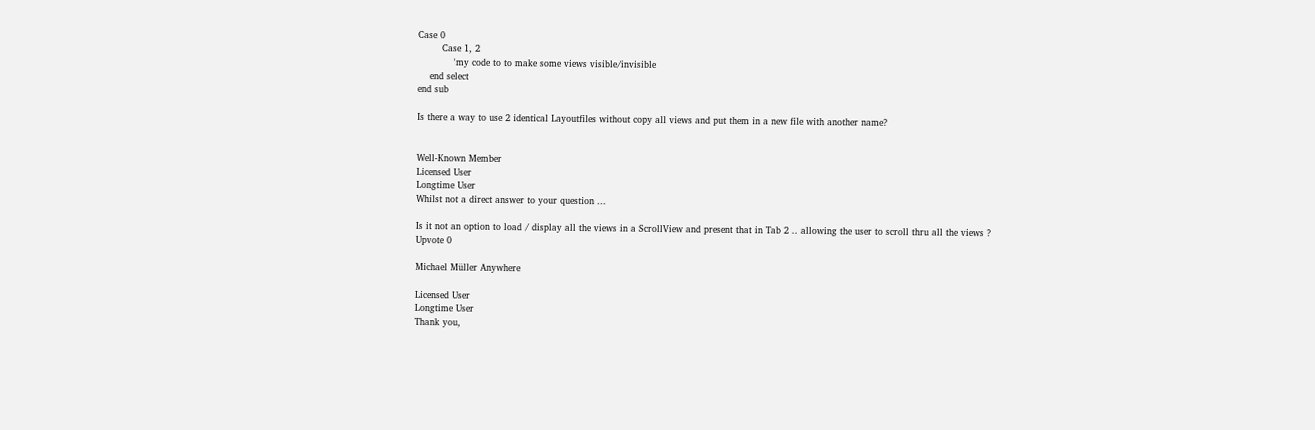Case 0
        Case 1, 2
            'my code to to make some views visible/invisible
    end select
end sub

Is there a way to use 2 identical Layoutfiles without copy all views and put them in a new file with another name?


Well-Known Member
Licensed User
Longtime User
Whilst not a direct answer to your question ...

Is it not an option to load / display all the views in a ScrollView and present that in Tab 2 .. allowing the user to scroll thru all the views ?
Upvote 0

Michael Müller Anywhere

Licensed User
Longtime User
Thank you,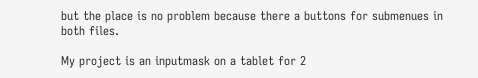but the place is no problem because there a buttons for submenues in both files.

My project is an inputmask on a tablet for 2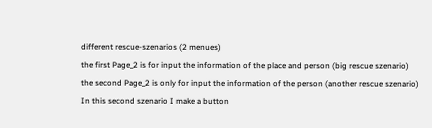different rescue-szenarios (2 menues)
the first Page_2 is for input the information of the place and person (big rescue szenario)
the second Page_2 is only for input the information of the person (another rescue szenario)
In this second szenario I make a button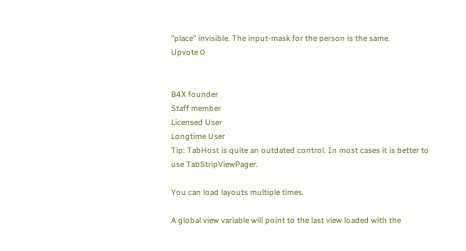"place" invisible. The input-mask for the person is the same.
Upvote 0


B4X founder
Staff member
Licensed User
Longtime User
Tip: TabHost is quite an outdated control. In most cases it is better to use TabStripViewPager.

You can load layouts multiple times.

A global view variable will point to the last view loaded with the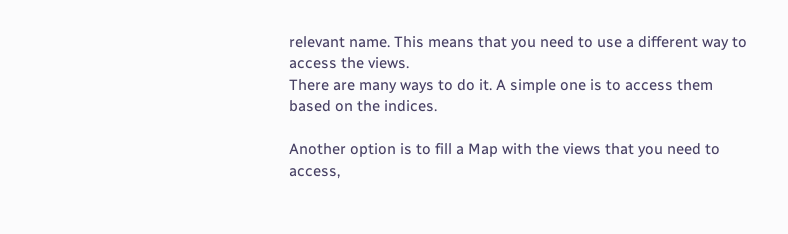relevant name. This means that you need to use a different way to access the views.
There are many ways to do it. A simple one is to access them based on the indices.

Another option is to fill a Map with the views that you need to access,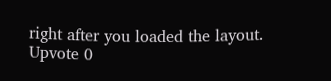right after you loaded the layout.
Upvote 0